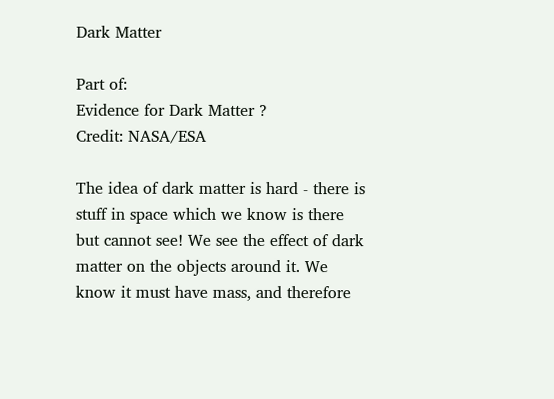Dark Matter

Part of:
Evidence for Dark Matter ?
Credit: NASA/ESA

The idea of dark matter is hard - there is stuff in space which we know is there but cannot see! We see the effect of dark matter on the objects around it. We know it must have mass, and therefore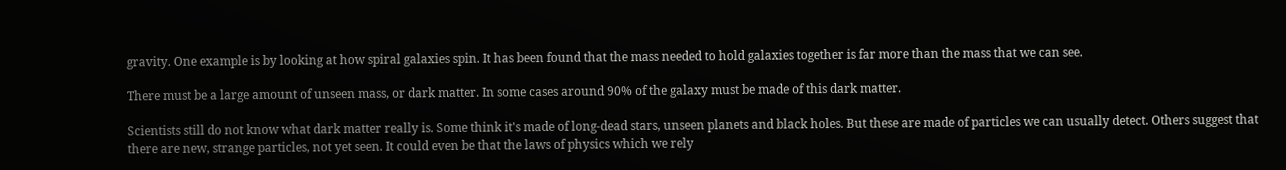gravity. One example is by looking at how spiral galaxies spin. It has been found that the mass needed to hold galaxies together is far more than the mass that we can see.

There must be a large amount of unseen mass, or dark matter. In some cases around 90% of the galaxy must be made of this dark matter.

Scientists still do not know what dark matter really is. Some think it's made of long-dead stars, unseen planets and black holes. But these are made of particles we can usually detect. Others suggest that there are new, strange particles, not yet seen. It could even be that the laws of physics which we rely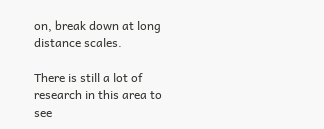on, break down at long distance scales.

There is still a lot of research in this area to see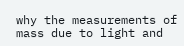why the measurements of mass due to light and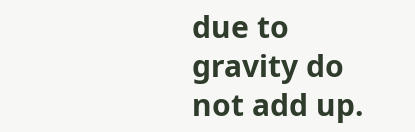due to gravity do not add up.